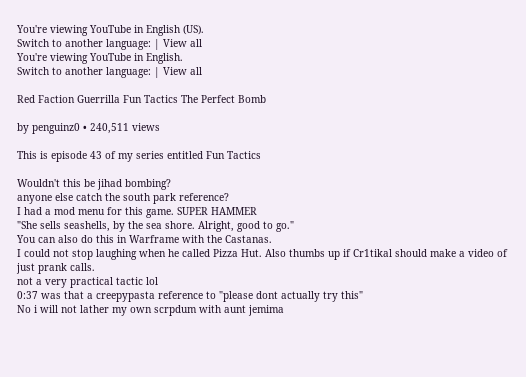You're viewing YouTube in English (US).
Switch to another language: | View all
You're viewing YouTube in English.
Switch to another language: | View all

Red Faction Guerrilla Fun Tactics The Perfect Bomb

by penguinz0 • 240,511 views

This is episode 43 of my series entitled Fun Tactics

Wouldn't this be jihad bombing?
anyone else catch the south park reference?
I had a mod menu for this game. SUPER HAMMER
"She sells seashells, by the sea shore. Alright, good to go."
You can also do this in Warframe with the Castanas.
I could not stop laughing when he called Pizza Hut. Also thumbs up if Cr1tikal should make a video of just prank calls.
not a very practical tactic lol
0:37 was that a creepypasta reference to "please dont actually try this"
No i will not lather my own scrpdum with aunt jemima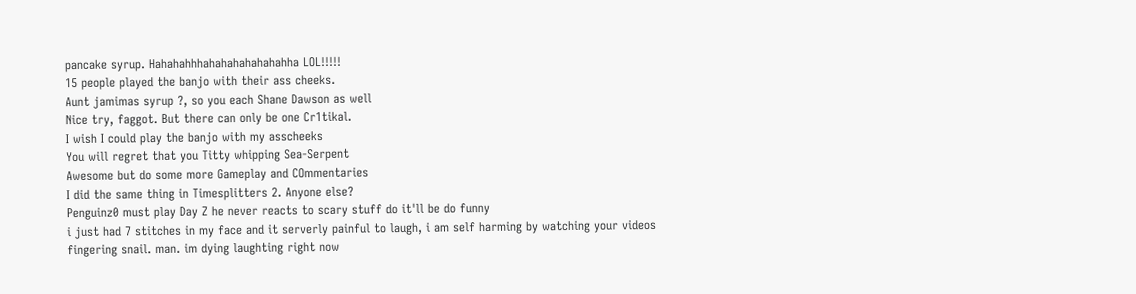pancake syrup. Hahahahhhahahahahahahahha LOL!!!!!
15 people played the banjo with their ass cheeks.
Aunt jamimas syrup ?, so you each Shane Dawson as well
Nice try, faggot. But there can only be one Cr1tikal.
I wish I could play the banjo with my asscheeks
You will regret that you Titty whipping Sea-Serpent
Awesome but do some more Gameplay and COmmentaries
I did the same thing in Timesplitters 2. Anyone else?
Penguinz0 must play Day Z he never reacts to scary stuff do it'll be do funny
i just had 7 stitches in my face and it serverly painful to laugh, i am self harming by watching your videos
fingering snail. man. im dying laughting right now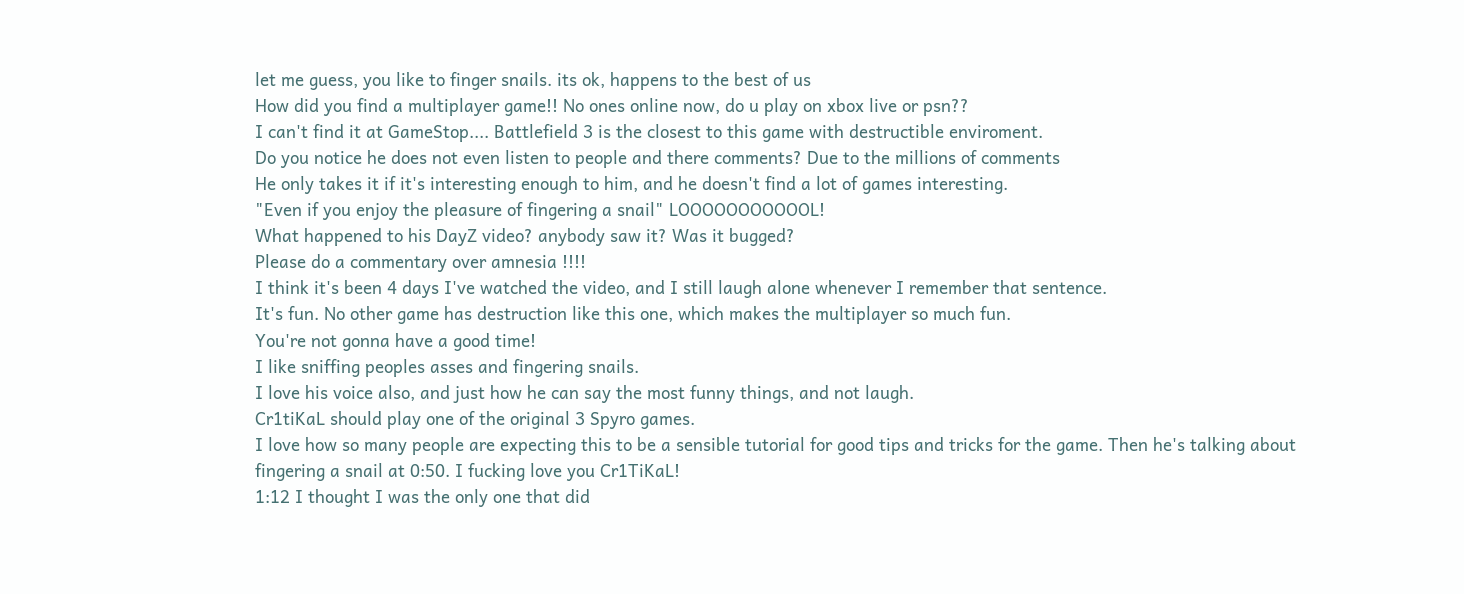let me guess, you like to finger snails. its ok, happens to the best of us
How did you find a multiplayer game!! No ones online now, do u play on xbox live or psn??
I can't find it at GameStop.... Battlefield 3 is the closest to this game with destructible enviroment.
Do you notice he does not even listen to people and there comments? Due to the millions of comments
He only takes it if it's interesting enough to him, and he doesn't find a lot of games interesting.
"Even if you enjoy the pleasure of fingering a snail" LOOOOOOOOOOOL!
What happened to his DayZ video? anybody saw it? Was it bugged?
Please do a commentary over amnesia !!!!
I think it's been 4 days I've watched the video, and I still laugh alone whenever I remember that sentence.
It's fun. No other game has destruction like this one, which makes the multiplayer so much fun.
You're not gonna have a good time!
I like sniffing peoples asses and fingering snails.
I love his voice also, and just how he can say the most funny things, and not laugh.
Cr1tiKaL should play one of the original 3 Spyro games.
I love how so many people are expecting this to be a sensible tutorial for good tips and tricks for the game. Then he's talking about fingering a snail at 0:50. I fucking love you Cr1TiKaL!
1:12 I thought I was the only one that did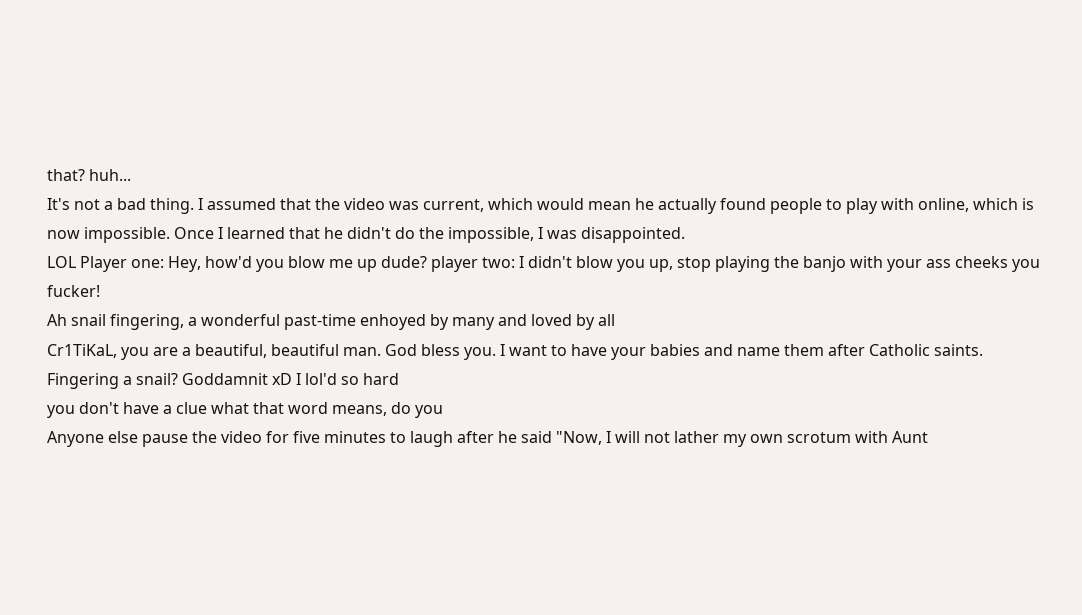that? huh...
It's not a bad thing. I assumed that the video was current, which would mean he actually found people to play with online, which is now impossible. Once I learned that he didn't do the impossible, I was disappointed.
LOL Player one: Hey, how'd you blow me up dude? player two: I didn't blow you up, stop playing the banjo with your ass cheeks you fucker!
Ah snail fingering, a wonderful past-time enhoyed by many and loved by all
Cr1TiKaL, you are a beautiful, beautiful man. God bless you. I want to have your babies and name them after Catholic saints.
Fingering a snail? Goddamnit xD I lol'd so hard
you don't have a clue what that word means, do you
Anyone else pause the video for five minutes to laugh after he said "Now, I will not lather my own scrotum with Aunt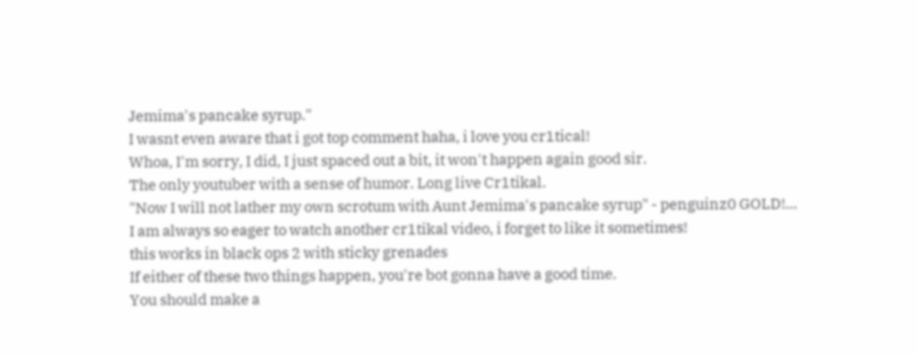Jemima's pancake syrup."
I wasnt even aware that i got top comment haha, i love you cr1tical!
Whoa, I'm sorry, I did, I just spaced out a bit, it won't happen again good sir.
The only youtuber with a sense of humor. Long live Cr1tikal.
"Now I will not lather my own scrotum with Aunt Jemima's pancake syrup" - penguinz0 GOLD!...
I am always so eager to watch another cr1tikal video, i forget to like it sometimes!
this works in black ops 2 with sticky grenades
If either of these two things happen, you're bot gonna have a good time.
You should make a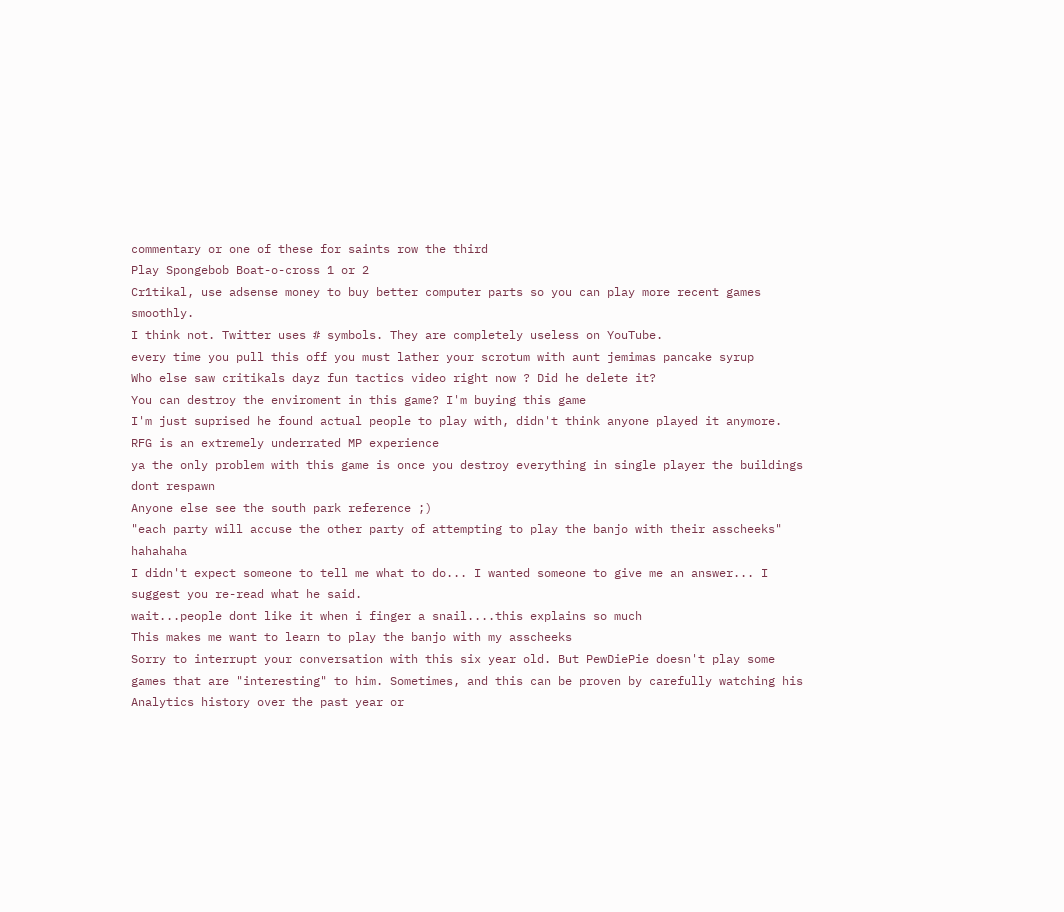commentary or one of these for saints row the third
Play Spongebob Boat-o-cross 1 or 2
Cr1tikal, use adsense money to buy better computer parts so you can play more recent games smoothly.
I think not. Twitter uses # symbols. They are completely useless on YouTube.
every time you pull this off you must lather your scrotum with aunt jemimas pancake syrup
Who else saw critikals dayz fun tactics video right now ? Did he delete it?
You can destroy the enviroment in this game? I'm buying this game
I'm just suprised he found actual people to play with, didn't think anyone played it anymore. RFG is an extremely underrated MP experience
ya the only problem with this game is once you destroy everything in single player the buildings dont respawn
Anyone else see the south park reference ;)
"each party will accuse the other party of attempting to play the banjo with their asscheeks" hahahaha
I didn't expect someone to tell me what to do... I wanted someone to give me an answer... I suggest you re-read what he said.
wait...people dont like it when i finger a snail....this explains so much
This makes me want to learn to play the banjo with my asscheeks
Sorry to interrupt your conversation with this six year old. But PewDiePie doesn't play some games that are "interesting" to him. Sometimes, and this can be proven by carefully watching his Analytics history over the past year or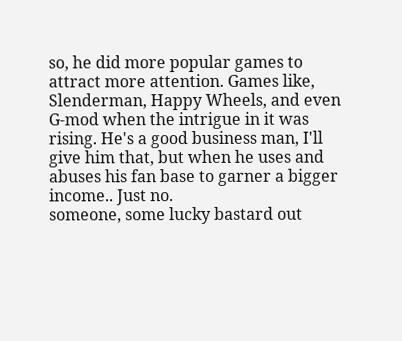so, he did more popular games to attract more attention. Games like, Slenderman, Happy Wheels, and even G-mod when the intrigue in it was rising. He's a good business man, I'll give him that, but when he uses and abuses his fan base to garner a bigger income.. Just no.
someone, some lucky bastard out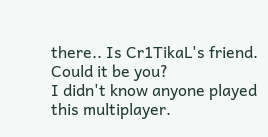there.. Is Cr1TikaL's friend. Could it be you?
I didn't know anyone played this multiplayer.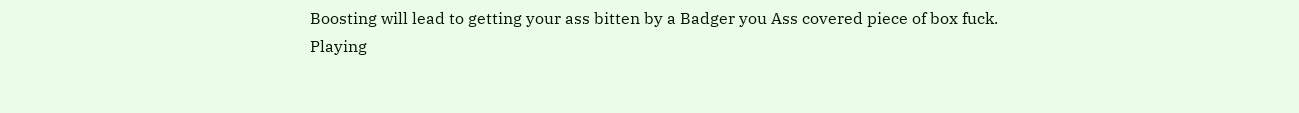Boosting will lead to getting your ass bitten by a Badger you Ass covered piece of box fuck.
Playing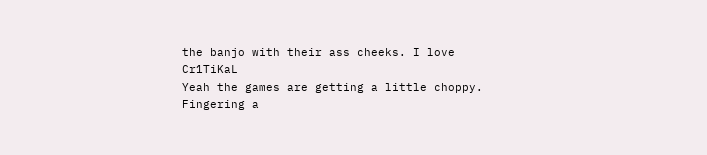the banjo with their ass cheeks. I love Cr1TiKaL
Yeah the games are getting a little choppy.
Fingering a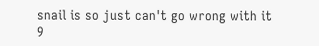snail is so just can't go wrong with it
9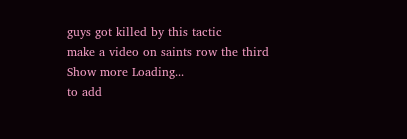guys got killed by this tactic
make a video on saints row the third
Show more Loading...
to add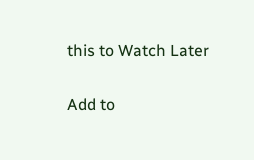this to Watch Later

Add to